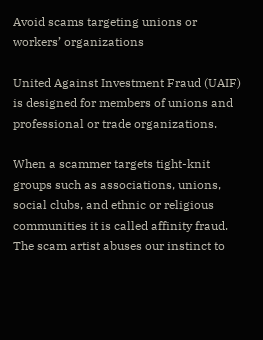Avoid scams targeting unions or workers’ organizations

United Against Investment Fraud (UAIF) is designed for members of unions and professional or trade organizations.

When a scammer targets tight-knit groups such as associations, unions, social clubs, and ethnic or religious communities it is called affinity fraud. The scam artist abuses our instinct to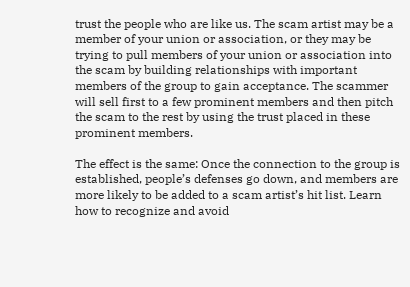trust the people who are like us. The scam artist may be a member of your union or association, or they may be trying to pull members of your union or association into the scam by building relationships with important members of the group to gain acceptance. The scammer will sell first to a few prominent members and then pitch the scam to the rest by using the trust placed in these prominent members.

The effect is the same: Once the connection to the group is established, people’s defenses go down, and members are more likely to be added to a scam artist’s hit list. Learn how to recognize and avoid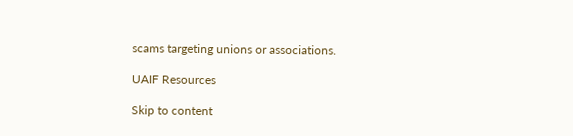scams targeting unions or associations.

UAIF Resources

Skip to content